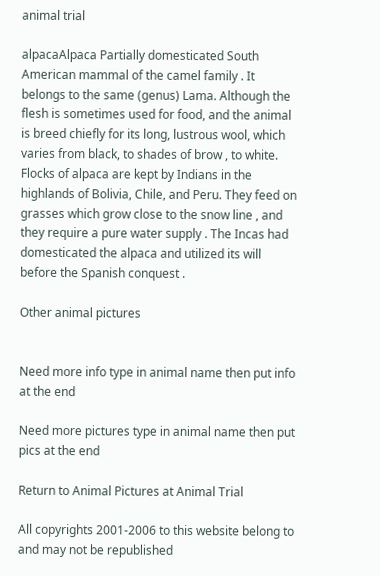animal trial

alpacaAlpaca Partially domesticated South American mammal of the camel family . It belongs to the same (genus) Lama. Although the flesh is sometimes used for food, and the animal is breed chiefly for its long, lustrous wool, which varies from black, to shades of brow , to white. Flocks of alpaca are kept by Indians in the highlands of Bolivia, Chile, and Peru. They feed on grasses which grow close to the snow line , and they require a pure water supply . The Incas had domesticated the alpaca and utilized its will before the Spanish conquest .

Other animal pictures


Need more info type in animal name then put info at the end

Need more pictures type in animal name then put pics at the end

Return to Animal Pictures at Animal Trial

All copyrights 2001-2006 to this website belong to and may not be republished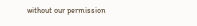without our permission